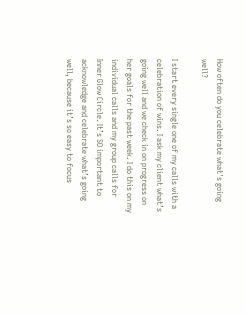How often do you celebrate what's going well?

I start every single one of my calls with a celebration of wins. I ask my client what’s going well and we check in on progress on her goals for the past week. I do this on my individual calls and my group calls for Inner Glow Circle. It’s SO important to acknowledge and celebrate what’s going well, because it’s so easy to focus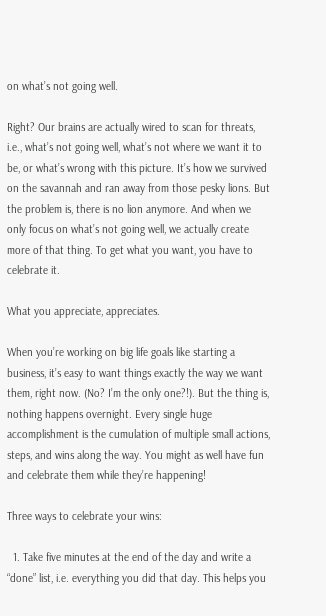on what’s not going well.

Right? Our brains are actually wired to scan for threats, i.e., what’s not going well, what’s not where we want it to be, or what’s wrong with this picture. It’s how we survived on the savannah and ran away from those pesky lions. But the problem is, there is no lion anymore. And when we only focus on what’s not going well, we actually create more of that thing. To get what you want, you have to celebrate it.

What you appreciate, appreciates.

When you’re working on big life goals like starting a business, it’s easy to want things exactly the way we want them, right now. (No? I’m the only one?!). But the thing is, nothing happens overnight. Every single huge accomplishment is the cumulation of multiple small actions, steps, and wins along the way. You might as well have fun and celebrate them while they’re happening!

Three ways to celebrate your wins:

  1. Take five minutes at the end of the day and write a “done” list, i.e. everything you did that day. This helps you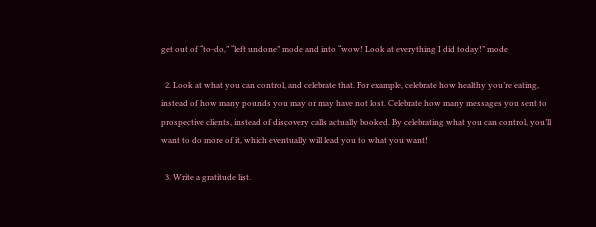get out of “to-do,” “left undone” mode and into “wow! Look at everything I did today!” mode

  2. Look at what you can control, and celebrate that. For example, celebrate how healthy you’re eating, instead of how many pounds you may or may have not lost. Celebrate how many messages you sent to prospective clients, instead of discovery calls actually booked. By celebrating what you can control, you’ll want to do more of it, which eventually will lead you to what you want!

  3. Write a gratitude list.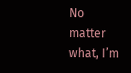No matter what, I’m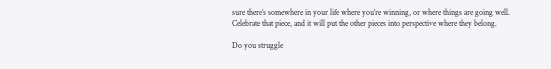sure there’s somewhere in your life where you’re winning, or where things are going well. Celebrate that piece, and it will put the other pieces into perspective where they belong.

Do you struggle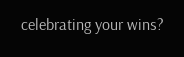celebrating your wins?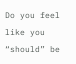Do you feel like you “should” be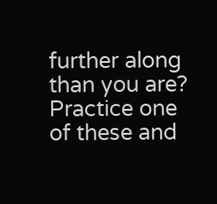further along than you are? Practice one of these and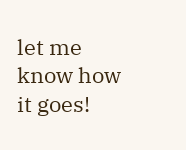let me know how it goes!